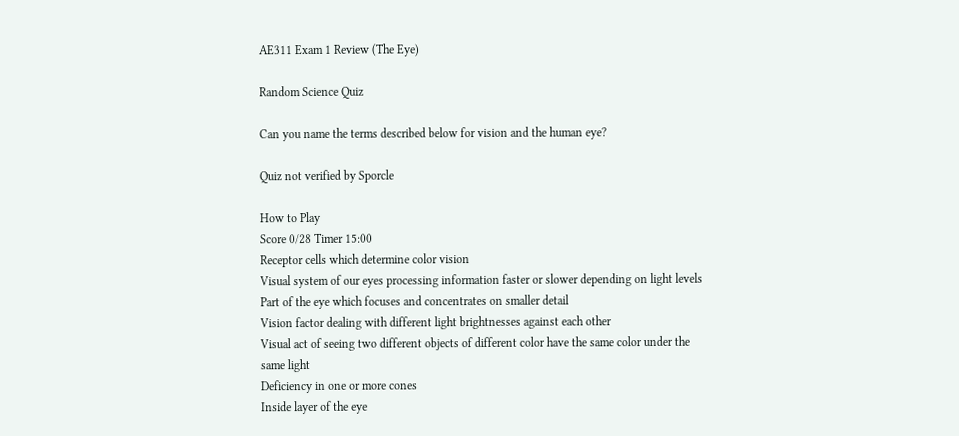AE311 Exam 1 Review (The Eye)

Random Science Quiz

Can you name the terms described below for vision and the human eye?

Quiz not verified by Sporcle

How to Play
Score 0/28 Timer 15:00
Receptor cells which determine color vision
Visual system of our eyes processing information faster or slower depending on light levels
Part of the eye which focuses and concentrates on smaller detail
Vision factor dealing with different light brightnesses against each other
Visual act of seeing two different objects of different color have the same color under the same light
Deficiency in one or more cones
Inside layer of the eye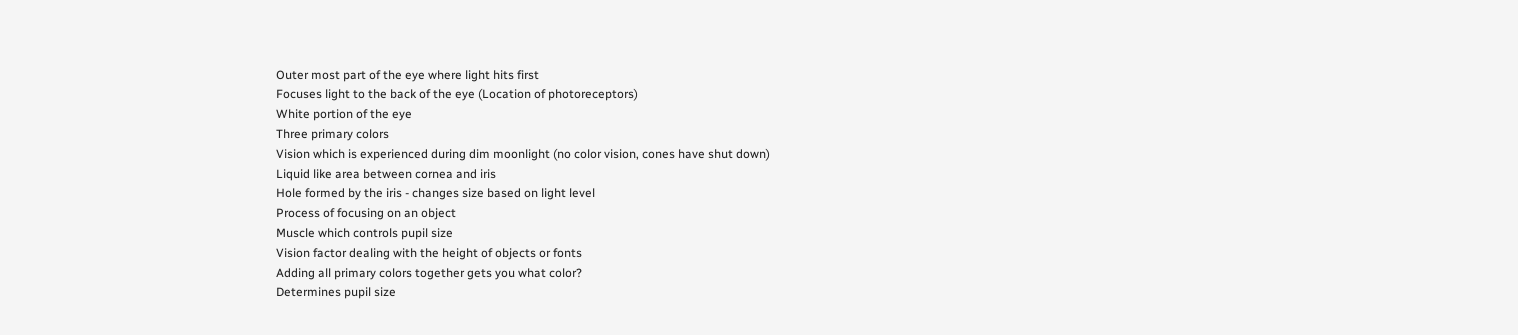Outer most part of the eye where light hits first
Focuses light to the back of the eye (Location of photoreceptors)
White portion of the eye
Three primary colors
Vision which is experienced during dim moonlight (no color vision, cones have shut down)
Liquid like area between cornea and iris
Hole formed by the iris - changes size based on light level
Process of focusing on an object
Muscle which controls pupil size
Vision factor dealing with the height of objects or fonts
Adding all primary colors together gets you what color?
Determines pupil size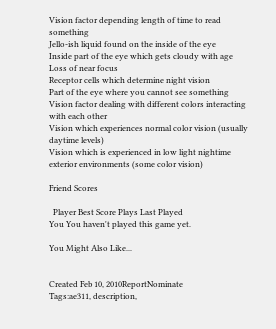Vision factor depending length of time to read something
Jello-ish liquid found on the inside of the eye
Inside part of the eye which gets cloudy with age
Loss of near focus
Receptor cells which determine night vision
Part of the eye where you cannot see something
Vision factor dealing with different colors interacting with each other
Vision which experiences normal color vision (usually daytime levels)
Vision which is experienced in low light nightime exterior environments (some color vision)

Friend Scores

  Player Best Score Plays Last Played
You You haven't played this game yet.

You Might Also Like...


Created Feb 10, 2010ReportNominate
Tags:ae311, description,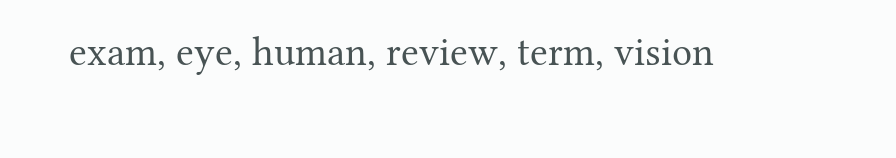exam, eye, human, review, term, vision